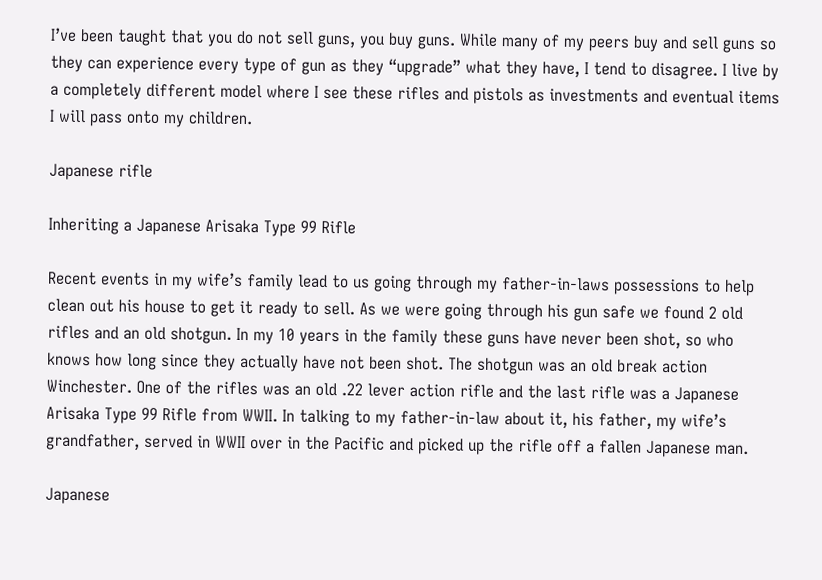I’ve been taught that you do not sell guns, you buy guns. While many of my peers buy and sell guns so they can experience every type of gun as they “upgrade” what they have, I tend to disagree. I live by a completely different model where I see these rifles and pistols as investments and eventual items I will pass onto my children.

Japanese rifle

Inheriting a Japanese Arisaka Type 99 Rifle

Recent events in my wife’s family lead to us going through my father-in-laws possessions to help clean out his house to get it ready to sell. As we were going through his gun safe we found 2 old rifles and an old shotgun. In my 10 years in the family these guns have never been shot, so who knows how long since they actually have not been shot. The shotgun was an old break action Winchester. One of the rifles was an old .22 lever action rifle and the last rifle was a Japanese Arisaka Type 99 Rifle from WWII. In talking to my father-in-law about it, his father, my wife’s grandfather, served in WWII over in the Pacific and picked up the rifle off a fallen Japanese man.

Japanese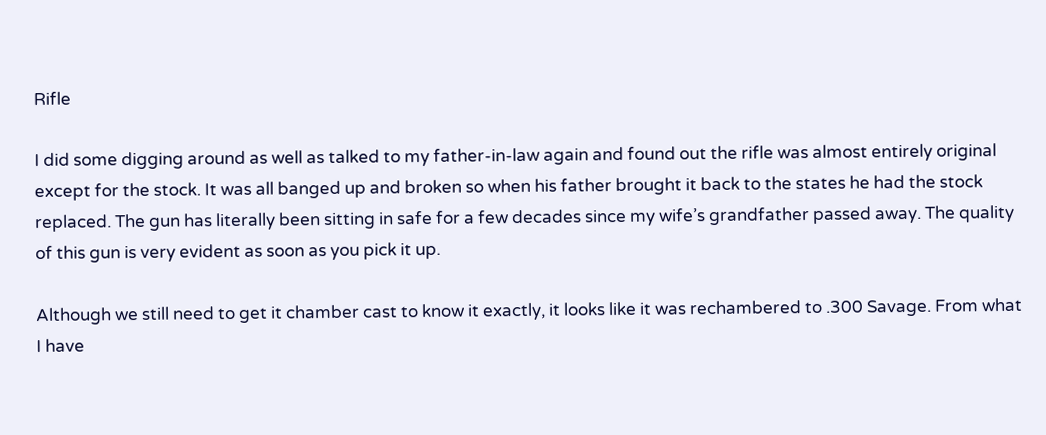Rifle

I did some digging around as well as talked to my father-in-law again and found out the rifle was almost entirely original except for the stock. It was all banged up and broken so when his father brought it back to the states he had the stock replaced. The gun has literally been sitting in safe for a few decades since my wife’s grandfather passed away. The quality of this gun is very evident as soon as you pick it up.

Although we still need to get it chamber cast to know it exactly, it looks like it was rechambered to .300 Savage. From what I have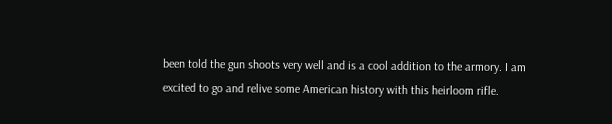been told the gun shoots very well and is a cool addition to the armory. I am excited to go and relive some American history with this heirloom rifle.